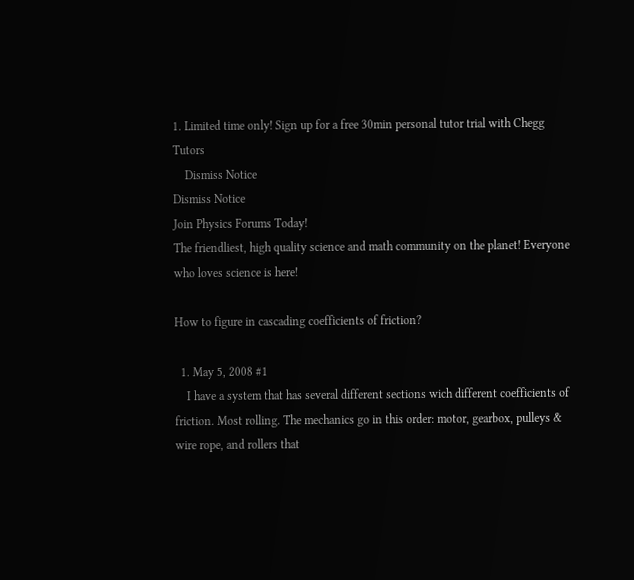1. Limited time only! Sign up for a free 30min personal tutor trial with Chegg Tutors
    Dismiss Notice
Dismiss Notice
Join Physics Forums Today!
The friendliest, high quality science and math community on the planet! Everyone who loves science is here!

How to figure in cascading coefficients of friction?

  1. May 5, 2008 #1
    I have a system that has several different sections wich different coefficients of friction. Most rolling. The mechanics go in this order: motor, gearbox, pulleys & wire rope, and rollers that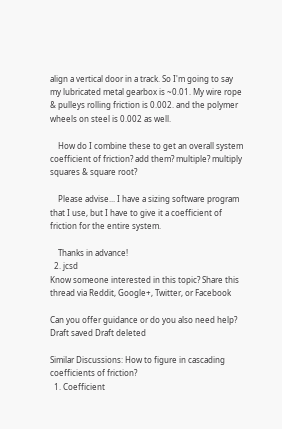align a vertical door in a track. So I'm going to say my lubricated metal gearbox is ~0.01. My wire rope & pulleys rolling friction is 0.002. and the polymer wheels on steel is 0.002 as well.

    How do I combine these to get an overall system coefficient of friction? add them? multiple? multiply squares & square root?

    Please advise... I have a sizing software program that I use, but I have to give it a coefficient of friction for the entire system.

    Thanks in advance!
  2. jcsd
Know someone interested in this topic? Share this thread via Reddit, Google+, Twitter, or Facebook

Can you offer guidance or do you also need help?
Draft saved Draft deleted

Similar Discussions: How to figure in cascading coefficients of friction?
  1. Coefficient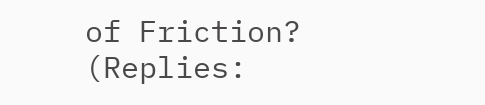of Friction? (Replies: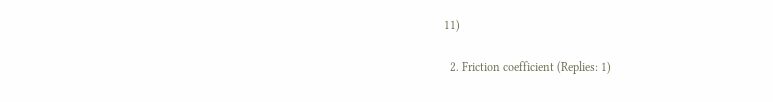11)

  2. Friction coefficient (Replies: 1)